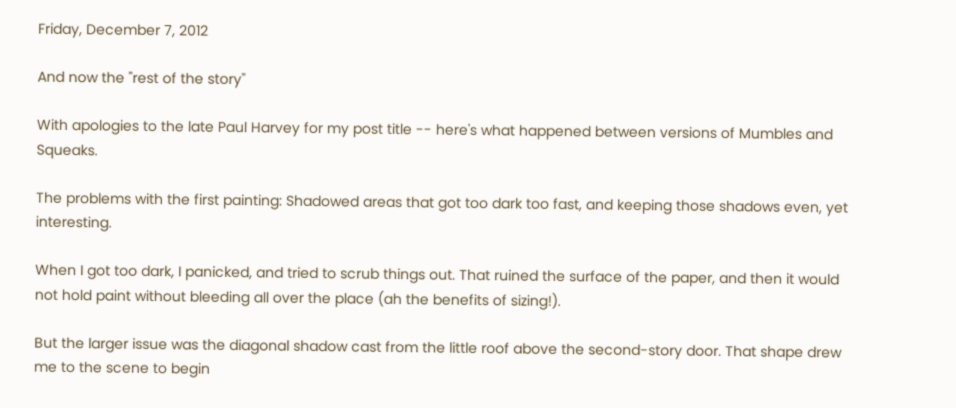Friday, December 7, 2012

And now the "rest of the story"

With apologies to the late Paul Harvey for my post title -- here's what happened between versions of Mumbles and Squeaks.

The problems with the first painting: Shadowed areas that got too dark too fast, and keeping those shadows even, yet interesting.

When I got too dark, I panicked, and tried to scrub things out. That ruined the surface of the paper, and then it would not hold paint without bleeding all over the place (ah the benefits of sizing!).

But the larger issue was the diagonal shadow cast from the little roof above the second-story door. That shape drew me to the scene to begin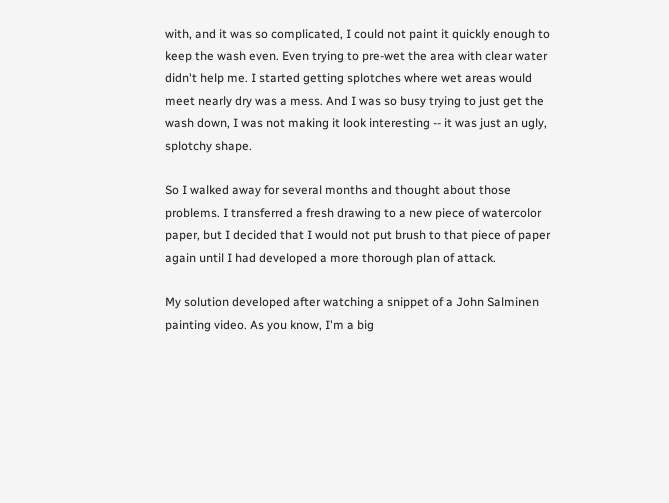with, and it was so complicated, I could not paint it quickly enough to keep the wash even. Even trying to pre-wet the area with clear water didn't help me. I started getting splotches where wet areas would meet nearly dry was a mess. And I was so busy trying to just get the wash down, I was not making it look interesting -- it was just an ugly, splotchy shape.

So I walked away for several months and thought about those problems. I transferred a fresh drawing to a new piece of watercolor paper, but I decided that I would not put brush to that piece of paper again until I had developed a more thorough plan of attack.

My solution developed after watching a snippet of a John Salminen painting video. As you know, I'm a big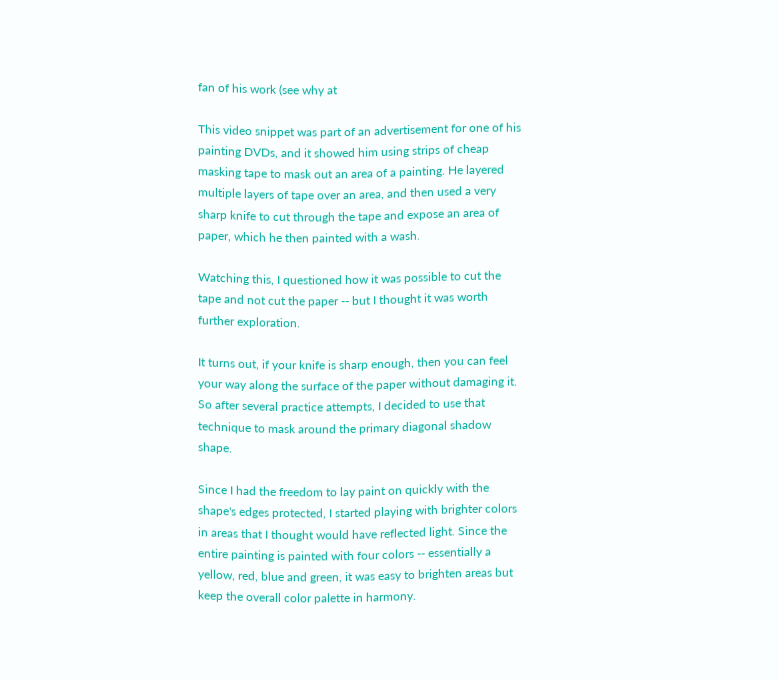fan of his work (see why at

This video snippet was part of an advertisement for one of his painting DVDs, and it showed him using strips of cheap masking tape to mask out an area of a painting. He layered multiple layers of tape over an area, and then used a very sharp knife to cut through the tape and expose an area of paper, which he then painted with a wash.

Watching this, I questioned how it was possible to cut the tape and not cut the paper -- but I thought it was worth further exploration.

It turns out, if your knife is sharp enough, then you can feel your way along the surface of the paper without damaging it. So after several practice attempts, I decided to use that technique to mask around the primary diagonal shadow shape.

Since I had the freedom to lay paint on quickly with the shape's edges protected, I started playing with brighter colors in areas that I thought would have reflected light. Since the entire painting is painted with four colors -- essentially a yellow, red, blue and green, it was easy to brighten areas but keep the overall color palette in harmony.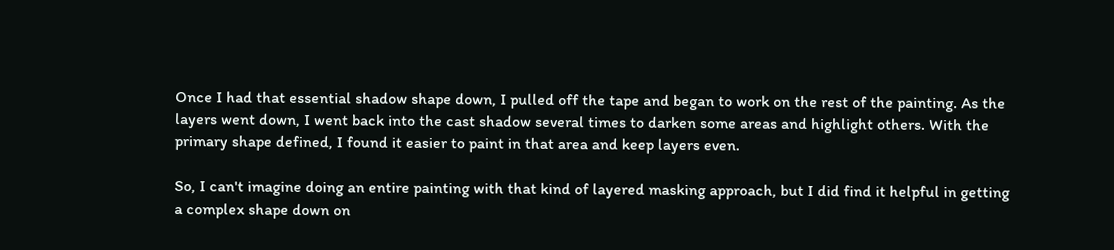Once I had that essential shadow shape down, I pulled off the tape and began to work on the rest of the painting. As the layers went down, I went back into the cast shadow several times to darken some areas and highlight others. With the primary shape defined, I found it easier to paint in that area and keep layers even.

So, I can't imagine doing an entire painting with that kind of layered masking approach, but I did find it helpful in getting a complex shape down on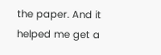the paper. And it helped me get a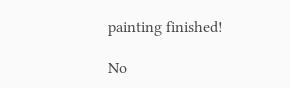painting finished!

No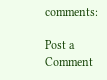comments:

Post a Comment